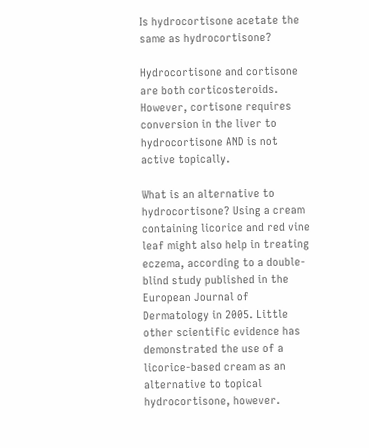Is hydrocortisone acetate the same as hydrocortisone?

Hydrocortisone and cortisone are both corticosteroids. However, cortisone requires conversion in the liver to hydrocortisone AND is not active topically.

What is an alternative to hydrocortisone? Using a cream containing licorice and red vine leaf might also help in treating eczema, according to a double-blind study published in the European Journal of Dermatology in 2005. Little other scientific evidence has demonstrated the use of a licorice-based cream as an alternative to topical hydrocortisone, however.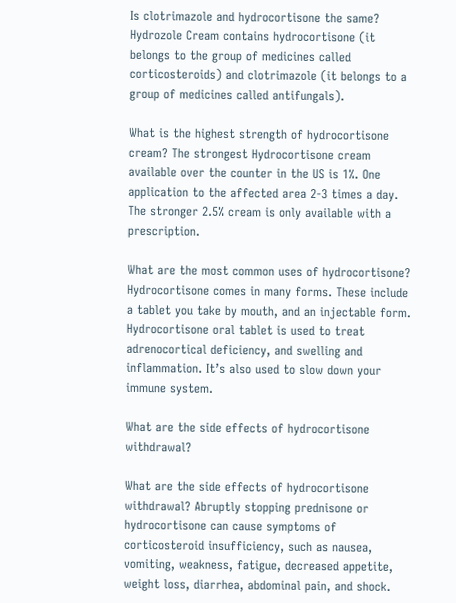Is clotrimazole and hydrocortisone the same? Hydrozole Cream contains hydrocortisone (it belongs to the group of medicines called corticosteroids) and clotrimazole (it belongs to a group of medicines called antifungals).

What is the highest strength of hydrocortisone cream? The strongest Hydrocortisone cream available over the counter in the US is 1%. One application to the affected area 2-3 times a day. The stronger 2.5% cream is only available with a prescription.

What are the most common uses of hydrocortisone? Hydrocortisone comes in many forms. These include a tablet you take by mouth, and an injectable form. Hydrocortisone oral tablet is used to treat adrenocortical deficiency, and swelling and inflammation. It’s also used to slow down your immune system.

What are the side effects of hydrocortisone withdrawal?

What are the side effects of hydrocortisone withdrawal? Abruptly stopping prednisone or hydrocortisone can cause symptoms of corticosteroid insufficiency, such as nausea, vomiting, weakness, fatigue, decreased appetite, weight loss, diarrhea, abdominal pain, and shock.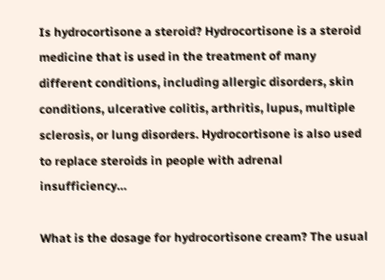Is hydrocortisone a steroid? Hydrocortisone is a steroid medicine that is used in the treatment of many different conditions, including allergic disorders, skin conditions, ulcerative colitis, arthritis, lupus, multiple sclerosis, or lung disorders. Hydrocortisone is also used to replace steroids in people with adrenal insufficiency…

What is the dosage for hydrocortisone cream? The usual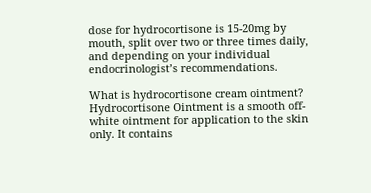dose for hydrocortisone is 15-20mg by mouth, split over two or three times daily, and depending on your individual endocrinologist’s recommendations.

What is hydrocortisone cream ointment? Hydrocortisone Ointment is a smooth off-white ointment for application to the skin only. It contains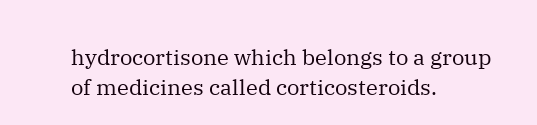hydrocortisone which belongs to a group of medicines called corticosteroids.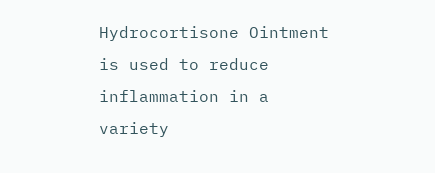Hydrocortisone Ointment is used to reduce inflammation in a variety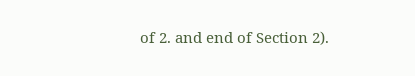of 2. and end of Section 2).